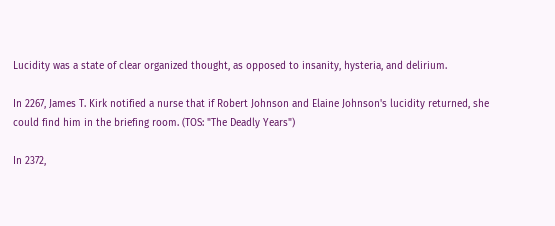Lucidity was a state of clear organized thought, as opposed to insanity, hysteria, and delirium.

In 2267, James T. Kirk notified a nurse that if Robert Johnson and Elaine Johnson's lucidity returned, she could find him in the briefing room. (TOS: "The Deadly Years")

In 2372,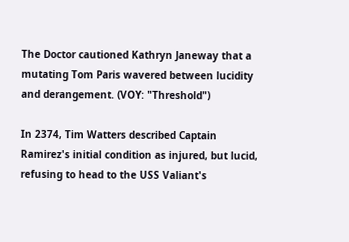The Doctor cautioned Kathryn Janeway that a mutating Tom Paris wavered between lucidity and derangement. (VOY: "Threshold")

In 2374, Tim Watters described Captain Ramirez's initial condition as injured, but lucid, refusing to head to the USS Valiant's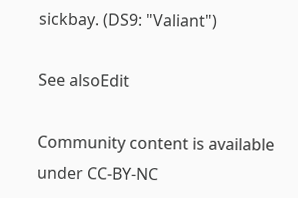sickbay. (DS9: "Valiant")

See alsoEdit

Community content is available under CC-BY-NC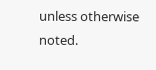unless otherwise noted.